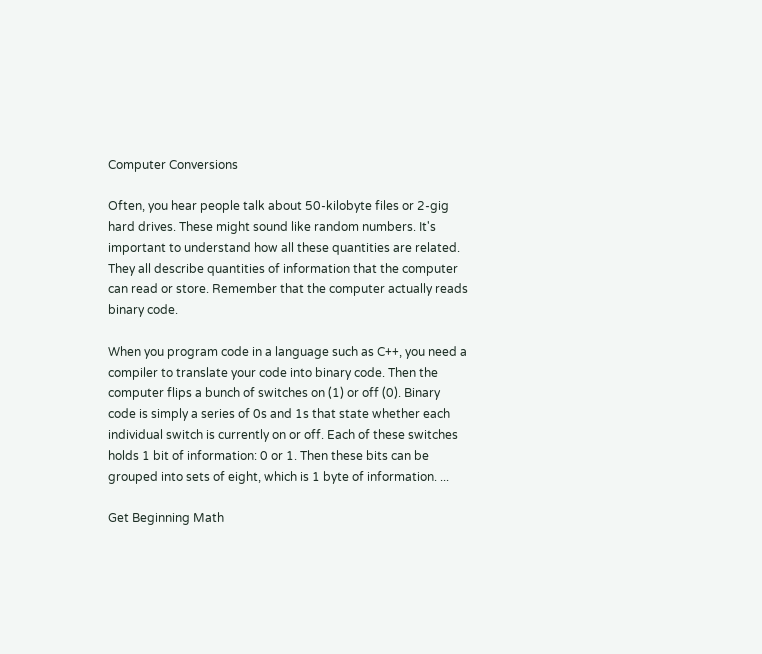Computer Conversions

Often, you hear people talk about 50-kilobyte files or 2-gig hard drives. These might sound like random numbers. It's important to understand how all these quantities are related. They all describe quantities of information that the computer can read or store. Remember that the computer actually reads binary code.

When you program code in a language such as C++, you need a compiler to translate your code into binary code. Then the computer flips a bunch of switches on (1) or off (0). Binary code is simply a series of 0s and 1s that state whether each individual switch is currently on or off. Each of these switches holds 1 bit of information: 0 or 1. Then these bits can be grouped into sets of eight, which is 1 byte of information. ...

Get Beginning Math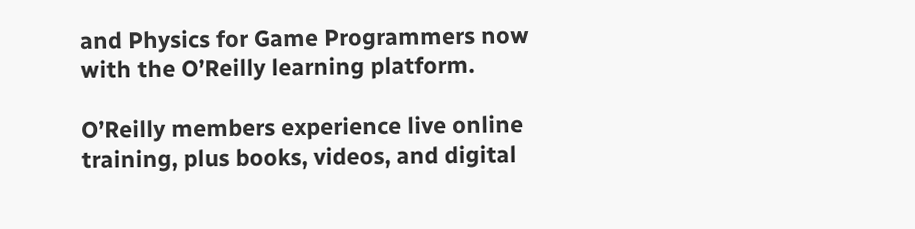and Physics for Game Programmers now with the O’Reilly learning platform.

O’Reilly members experience live online training, plus books, videos, and digital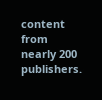content from nearly 200 publishers.